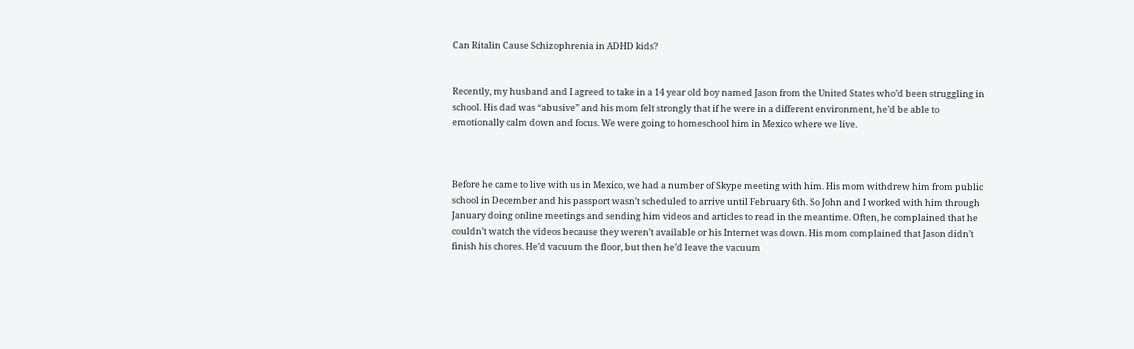Can Ritalin Cause Schizophrenia in ADHD kids?


Recently, my husband and I agreed to take in a 14 year old boy named Jason from the United States who’d been struggling in school. His dad was “abusive” and his mom felt strongly that if he were in a different environment, he’d be able to emotionally calm down and focus. We were going to homeschool him in Mexico where we live.



Before he came to live with us in Mexico, we had a number of Skype meeting with him. His mom withdrew him from public school in December and his passport wasn’t scheduled to arrive until February 6th. So John and I worked with him through January doing online meetings and sending him videos and articles to read in the meantime. Often, he complained that he couldn’t watch the videos because they weren’t available or his Internet was down. His mom complained that Jason didn’t finish his chores. He’d vacuum the floor, but then he’d leave the vacuum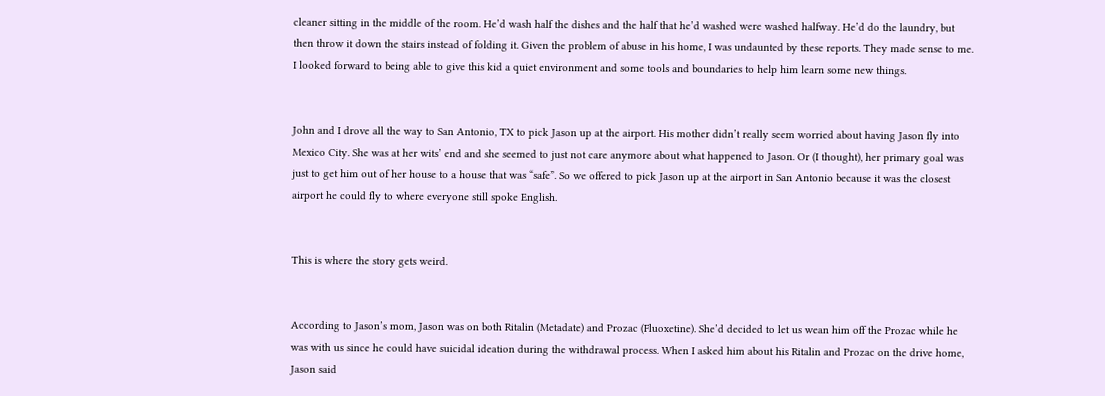cleaner sitting in the middle of the room. He’d wash half the dishes and the half that he’d washed were washed halfway. He’d do the laundry, but then throw it down the stairs instead of folding it. Given the problem of abuse in his home, I was undaunted by these reports. They made sense to me. I looked forward to being able to give this kid a quiet environment and some tools and boundaries to help him learn some new things.


John and I drove all the way to San Antonio, TX to pick Jason up at the airport. His mother didn’t really seem worried about having Jason fly into Mexico City. She was at her wits’ end and she seemed to just not care anymore about what happened to Jason. Or (I thought), her primary goal was just to get him out of her house to a house that was “safe”. So we offered to pick Jason up at the airport in San Antonio because it was the closest airport he could fly to where everyone still spoke English.


This is where the story gets weird.


According to Jason’s mom, Jason was on both Ritalin (Metadate) and Prozac (Fluoxetine). She’d decided to let us wean him off the Prozac while he was with us since he could have suicidal ideation during the withdrawal process. When I asked him about his Ritalin and Prozac on the drive home, Jason said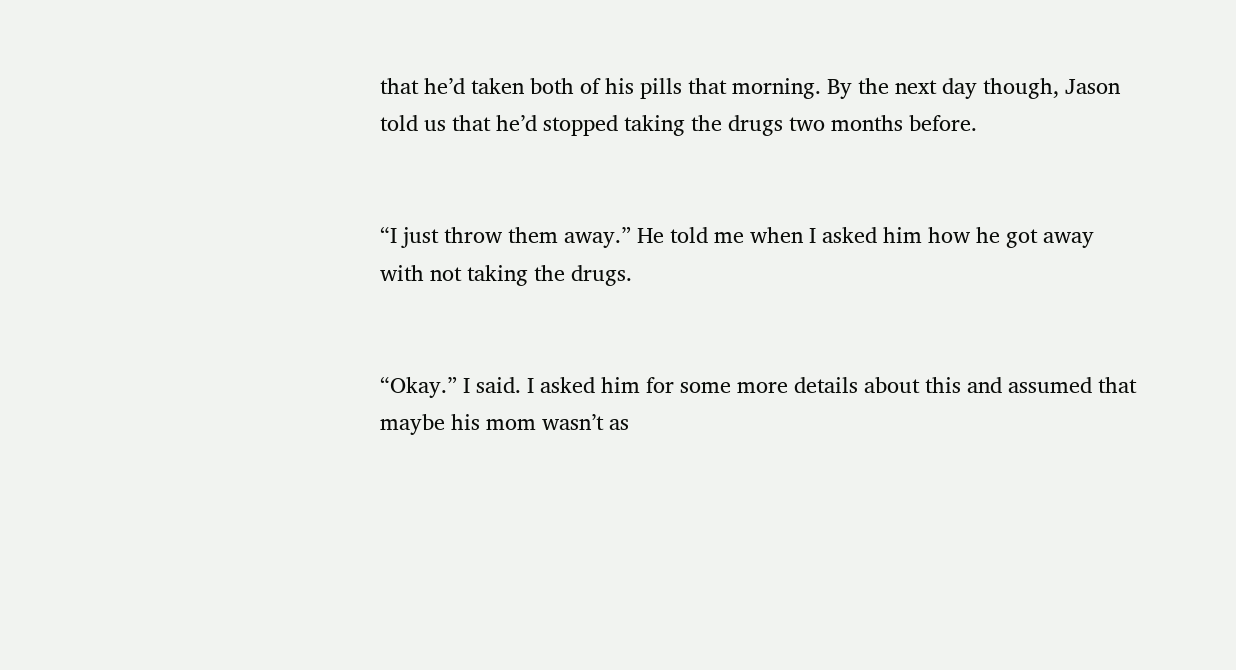that he’d taken both of his pills that morning. By the next day though, Jason told us that he’d stopped taking the drugs two months before.


“I just throw them away.” He told me when I asked him how he got away with not taking the drugs.


“Okay.” I said. I asked him for some more details about this and assumed that maybe his mom wasn’t as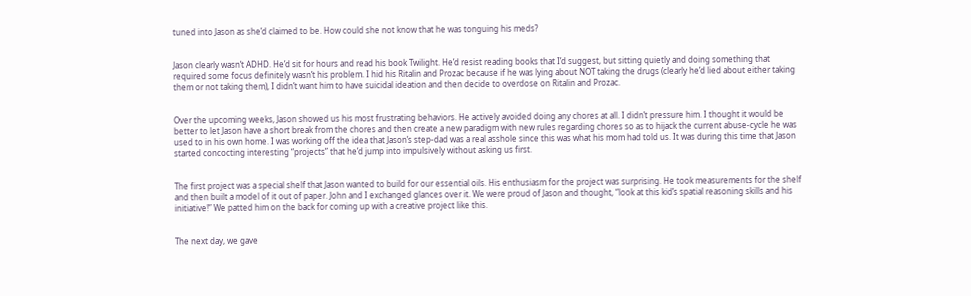tuned into Jason as she’d claimed to be. How could she not know that he was tonguing his meds?


Jason clearly wasn’t ADHD. He’d sit for hours and read his book Twilight. He’d resist reading books that I’d suggest, but sitting quietly and doing something that required some focus definitely wasn’t his problem. I hid his Ritalin and Prozac because if he was lying about NOT taking the drugs (clearly he’d lied about either taking them or not taking them), I didn’t want him to have suicidal ideation and then decide to overdose on Ritalin and Prozac.


Over the upcoming weeks, Jason showed us his most frustrating behaviors. He actively avoided doing any chores at all. I didn’t pressure him. I thought it would be better to let Jason have a short break from the chores and then create a new paradigm with new rules regarding chores so as to hijack the current abuse-cycle he was used to in his own home. I was working off the idea that Jason’s step-dad was a real asshole since this was what his mom had told us. It was during this time that Jason started concocting interesting “projects” that he’d jump into impulsively without asking us first.


The first project was a special shelf that Jason wanted to build for our essential oils. His enthusiasm for the project was surprising. He took measurements for the shelf and then built a model of it out of paper. John and I exchanged glances over it. We were proud of Jason and thought, “look at this kid’s spatial reasoning skills and his initiative!” We patted him on the back for coming up with a creative project like this.


The next day, we gave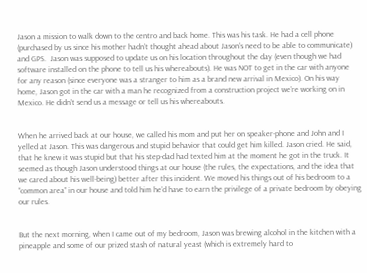Jason a mission to walk down to the centro and back home. This was his task. He had a cell phone (purchased by us since his mother hadn’t thought ahead about Jason’s need to be able to communicate) and GPS.  Jason was supposed to update us on his location throughout the day (even though we had software installed on the phone to tell us his whereabouts). He was NOT to get in the car with anyone for any reason (since everyone was a stranger to him as a brand new arrival in Mexico). On his way home, Jason got in the car with a man he recognized from a construction project we’re working on in Mexico. He didn’t send us a message or tell us his whereabouts.


When he arrived back at our house, we called his mom and put her on speaker-phone and John and I yelled at Jason. This was dangerous and stupid behavior that could get him killed. Jason cried. He said, that he knew it was stupid but that his step-dad had texted him at the moment he got in the truck. It seemed as though Jason understood things at our house (the rules, the expectations, and the idea that we cared about his well-being) better after this incident. We moved his things out of his bedroom to a “common area” in our house and told him he’d have to earn the privilege of a private bedroom by obeying our rules.


But the next morning, when I came out of my bedroom, Jason was brewing alcohol in the kitchen with a pineapple and some of our prized stash of natural yeast (which is extremely hard to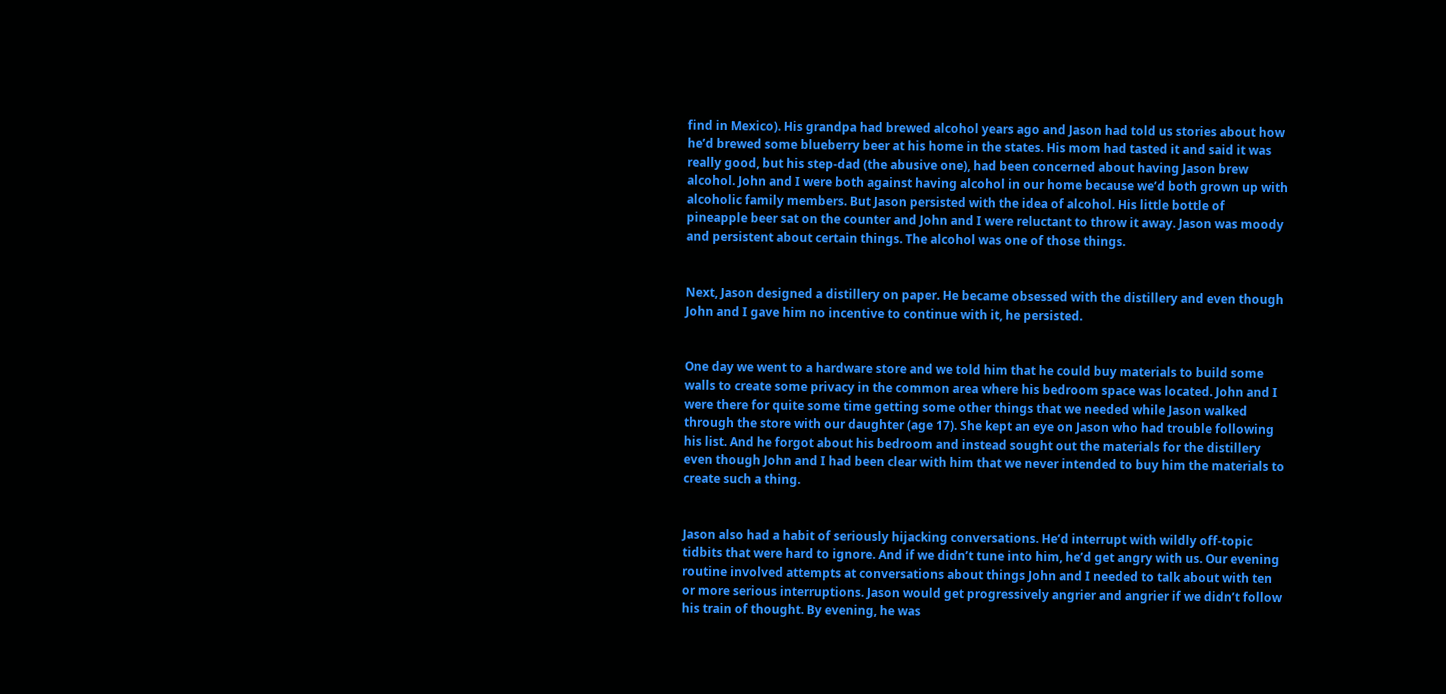find in Mexico). His grandpa had brewed alcohol years ago and Jason had told us stories about how he’d brewed some blueberry beer at his home in the states. His mom had tasted it and said it was really good, but his step-dad (the abusive one), had been concerned about having Jason brew alcohol. John and I were both against having alcohol in our home because we’d both grown up with alcoholic family members. But Jason persisted with the idea of alcohol. His little bottle of pineapple beer sat on the counter and John and I were reluctant to throw it away. Jason was moody and persistent about certain things. The alcohol was one of those things.


Next, Jason designed a distillery on paper. He became obsessed with the distillery and even though John and I gave him no incentive to continue with it, he persisted.


One day we went to a hardware store and we told him that he could buy materials to build some walls to create some privacy in the common area where his bedroom space was located. John and I were there for quite some time getting some other things that we needed while Jason walked through the store with our daughter (age 17). She kept an eye on Jason who had trouble following his list. And he forgot about his bedroom and instead sought out the materials for the distillery even though John and I had been clear with him that we never intended to buy him the materials to create such a thing.


Jason also had a habit of seriously hijacking conversations. He’d interrupt with wildly off-topic tidbits that were hard to ignore. And if we didn’t tune into him, he’d get angry with us. Our evening routine involved attempts at conversations about things John and I needed to talk about with ten or more serious interruptions. Jason would get progressively angrier and angrier if we didn’t follow his train of thought. By evening, he was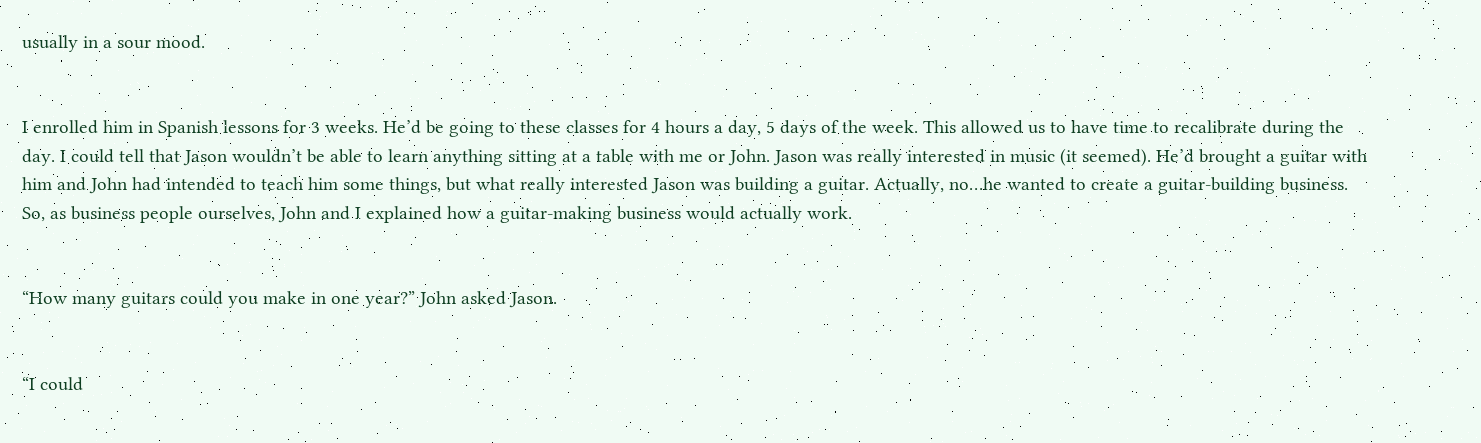usually in a sour mood.


I enrolled him in Spanish lessons for 3 weeks. He’d be going to these classes for 4 hours a day, 5 days of the week. This allowed us to have time to recalibrate during the day. I could tell that Jason wouldn’t be able to learn anything sitting at a table with me or John. Jason was really interested in music (it seemed). He’d brought a guitar with him and John had intended to teach him some things, but what really interested Jason was building a guitar. Actually, no…he wanted to create a guitar-building business. So, as business people ourselves, John and I explained how a guitar-making business would actually work.


“How many guitars could you make in one year?” John asked Jason.


“I could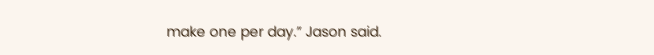make one per day.” Jason said.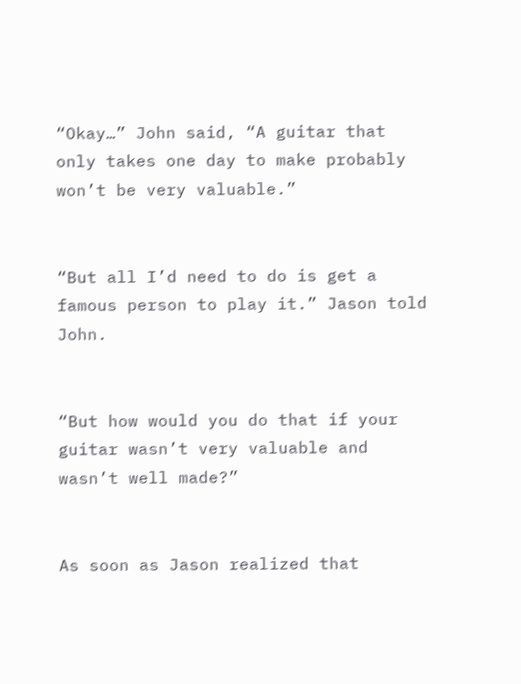“Okay…” John said, “A guitar that only takes one day to make probably won’t be very valuable.”


“But all I’d need to do is get a famous person to play it.” Jason told John.


“But how would you do that if your guitar wasn’t very valuable and wasn’t well made?”


As soon as Jason realized that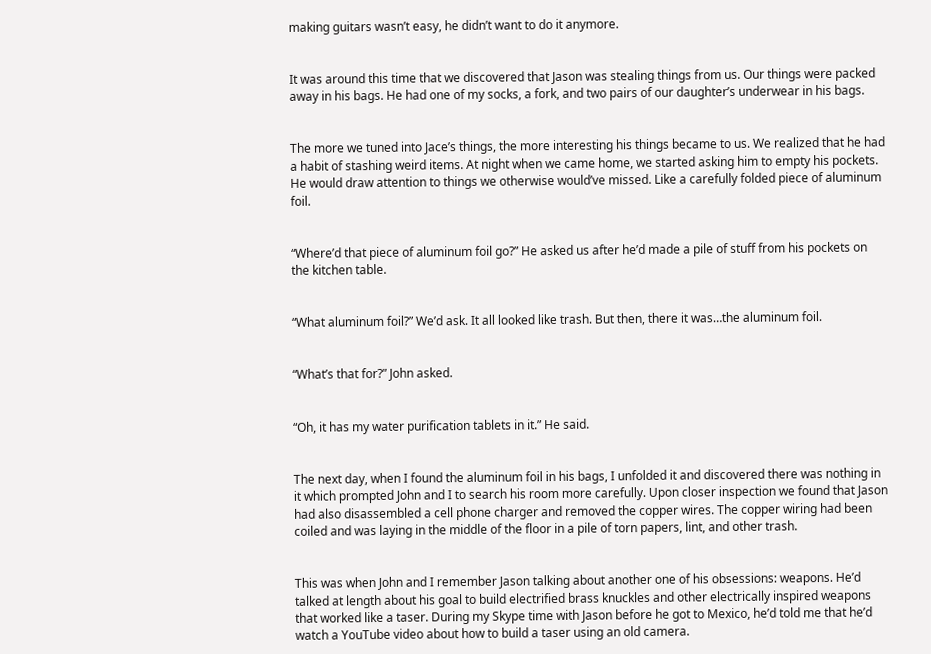making guitars wasn’t easy, he didn’t want to do it anymore.


It was around this time that we discovered that Jason was stealing things from us. Our things were packed away in his bags. He had one of my socks, a fork, and two pairs of our daughter’s underwear in his bags.


The more we tuned into Jace’s things, the more interesting his things became to us. We realized that he had a habit of stashing weird items. At night when we came home, we started asking him to empty his pockets. He would draw attention to things we otherwise would’ve missed. Like a carefully folded piece of aluminum foil.


“Where’d that piece of aluminum foil go?” He asked us after he’d made a pile of stuff from his pockets on the kitchen table.


“What aluminum foil?” We’d ask. It all looked like trash. But then, there it was…the aluminum foil.


“What’s that for?” John asked.


“Oh, it has my water purification tablets in it.” He said.


The next day, when I found the aluminum foil in his bags, I unfolded it and discovered there was nothing in it which prompted John and I to search his room more carefully. Upon closer inspection we found that Jason had also disassembled a cell phone charger and removed the copper wires. The copper wiring had been coiled and was laying in the middle of the floor in a pile of torn papers, lint, and other trash.


This was when John and I remember Jason talking about another one of his obsessions: weapons. He’d talked at length about his goal to build electrified brass knuckles and other electrically inspired weapons that worked like a taser. During my Skype time with Jason before he got to Mexico, he’d told me that he’d watch a YouTube video about how to build a taser using an old camera.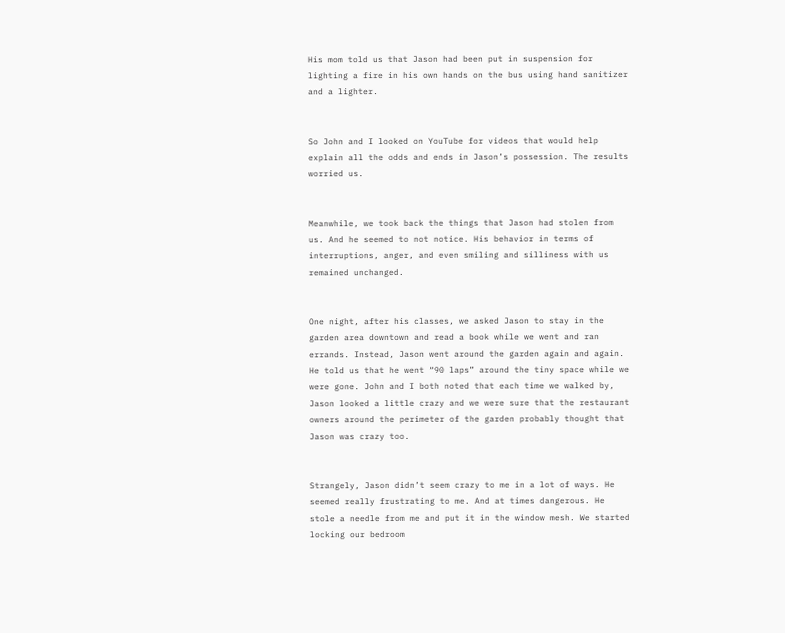His mom told us that Jason had been put in suspension for lighting a fire in his own hands on the bus using hand sanitizer and a lighter.


So John and I looked on YouTube for videos that would help explain all the odds and ends in Jason’s possession. The results worried us.


Meanwhile, we took back the things that Jason had stolen from us. And he seemed to not notice. His behavior in terms of interruptions, anger, and even smiling and silliness with us remained unchanged.


One night, after his classes, we asked Jason to stay in the garden area downtown and read a book while we went and ran errands. Instead, Jason went around the garden again and again. He told us that he went “90 laps” around the tiny space while we were gone. John and I both noted that each time we walked by, Jason looked a little crazy and we were sure that the restaurant owners around the perimeter of the garden probably thought that Jason was crazy too.


Strangely, Jason didn’t seem crazy to me in a lot of ways. He seemed really frustrating to me. And at times dangerous. He stole a needle from me and put it in the window mesh. We started locking our bedroom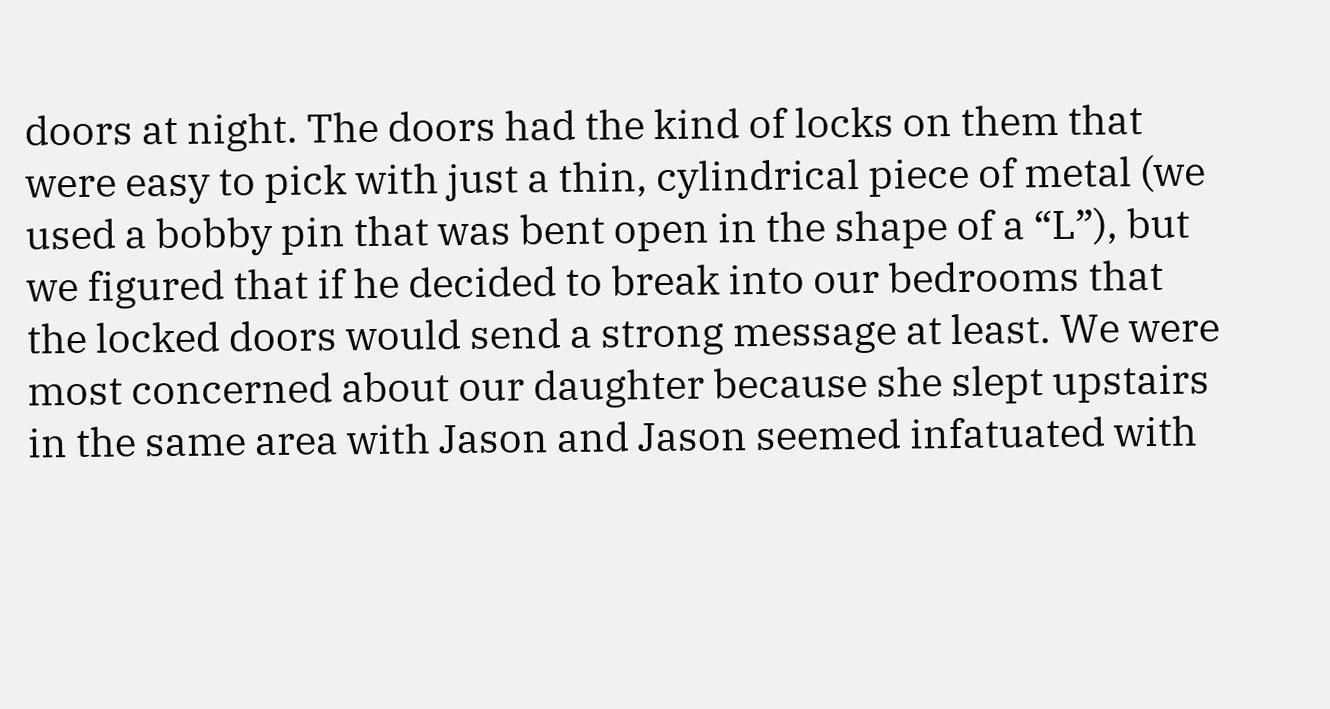doors at night. The doors had the kind of locks on them that were easy to pick with just a thin, cylindrical piece of metal (we used a bobby pin that was bent open in the shape of a “L”), but we figured that if he decided to break into our bedrooms that the locked doors would send a strong message at least. We were most concerned about our daughter because she slept upstairs in the same area with Jason and Jason seemed infatuated with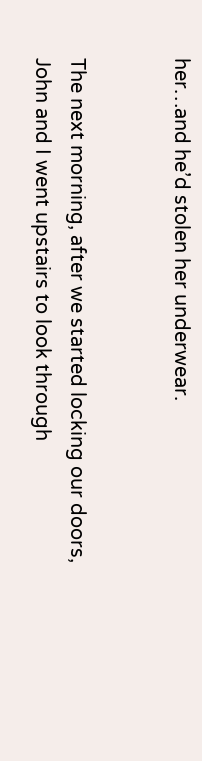her…and he’d stolen her underwear.


The next morning, after we started locking our doors, John and I went upstairs to look through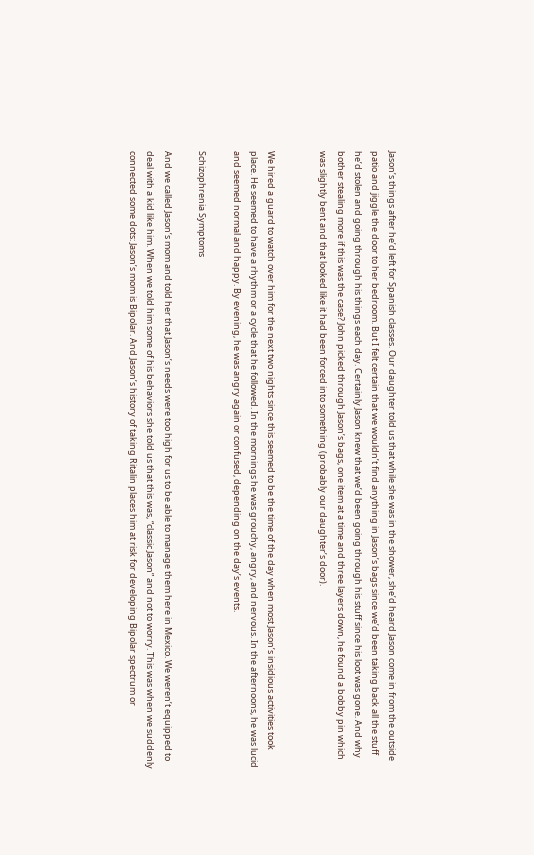Jason’s things after he’d left for Spanish classes. Our daughter told us that while she was in the shower, she’d heard Jason come in from the outside patio and jiggle the door to her bedroom. But I felt certain that we wouldn’t find anything in Jason’s bags since we’d been taking back all the stuff he’d stolen and going through his things each day. Certainly Jason knew that we’d been going through his stuff since his loot was gone. And why bother stealing more if this was the case? John picked through Jason’s bags, one item at a time and three layers down, he found a bobby pin which was slightly bent and that looked like it had been forced into something (probably our daughter’s door).


We hired a guard to watch over him for the next two nights since this seemed to be the time of the day when most Jason’s insidious activities took place. He seemed to have a rhythm or a cycle that he followed. In the mornings he was grouchy, angry, and nervous. In the afternoons, he was lucid and seemed normal and happy. By evening, he was angry again or confused, depending on the day’s events.

Schizophrenia Symptoms

And we called Jason’s mom and told her that Jason’s needs were too high for us to be able to manage them here in Mexico. We weren’t equipped to deal with a kid like him. When we told him some of his behaviors she told us that this was, “classic Jason” and not to worry. This was when we suddenly connected some dots: Jason’s mom is Bipolar. And Jason’s history of taking Ritalin places him at risk for developing Bipolar spectrum or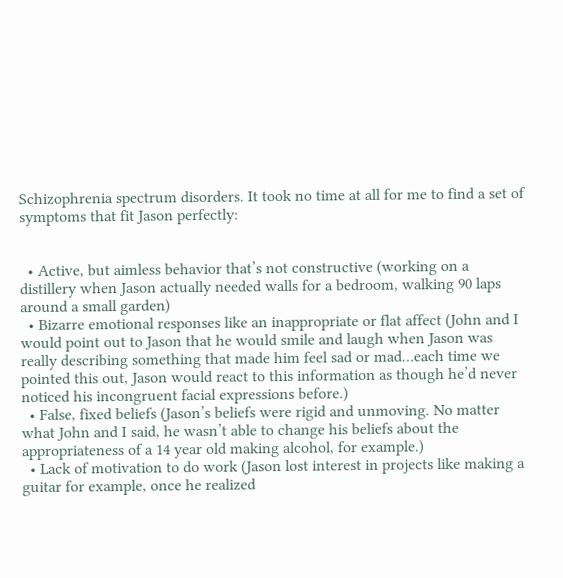Schizophrenia spectrum disorders. It took no time at all for me to find a set of symptoms that fit Jason perfectly:


  • Active, but aimless behavior that’s not constructive (working on a distillery when Jason actually needed walls for a bedroom, walking 90 laps around a small garden)
  • Bizarre emotional responses like an inappropriate or flat affect (John and I would point out to Jason that he would smile and laugh when Jason was really describing something that made him feel sad or mad…each time we pointed this out, Jason would react to this information as though he’d never noticed his incongruent facial expressions before.)
  • False, fixed beliefs (Jason’s beliefs were rigid and unmoving. No matter what John and I said, he wasn’t able to change his beliefs about the appropriateness of a 14 year old making alcohol, for example.)
  • Lack of motivation to do work (Jason lost interest in projects like making a guitar for example, once he realized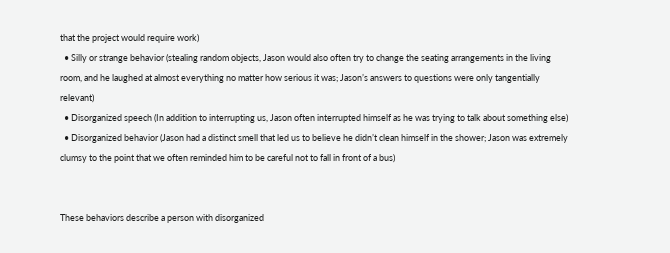that the project would require work)
  • Silly or strange behavior (stealing random objects, Jason would also often try to change the seating arrangements in the living room, and he laughed at almost everything no matter how serious it was; Jason’s answers to questions were only tangentially relevant)
  • Disorganized speech (In addition to interrupting us, Jason often interrupted himself as he was trying to talk about something else)
  • Disorganized behavior (Jason had a distinct smell that led us to believe he didn’t clean himself in the shower; Jason was extremely clumsy to the point that we often reminded him to be careful not to fall in front of a bus)


These behaviors describe a person with disorganized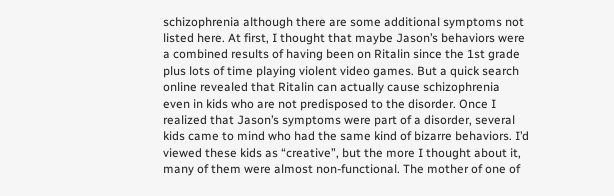schizophrenia although there are some additional symptoms not listed here. At first, I thought that maybe Jason’s behaviors were a combined results of having been on Ritalin since the 1st grade plus lots of time playing violent video games. But a quick search online revealed that Ritalin can actually cause schizophrenia even in kids who are not predisposed to the disorder. Once I realized that Jason’s symptoms were part of a disorder, several kids came to mind who had the same kind of bizarre behaviors. I’d viewed these kids as “creative”, but the more I thought about it, many of them were almost non-functional. The mother of one of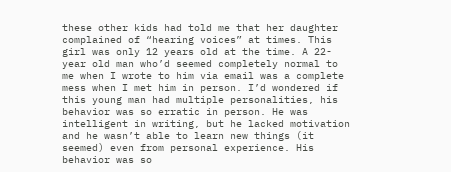these other kids had told me that her daughter complained of “hearing voices” at times. This girl was only 12 years old at the time. A 22-year old man who’d seemed completely normal to me when I wrote to him via email was a complete mess when I met him in person. I’d wondered if this young man had multiple personalities, his behavior was so erratic in person. He was intelligent in writing, but he lacked motivation and he wasn’t able to learn new things (it seemed) even from personal experience. His behavior was so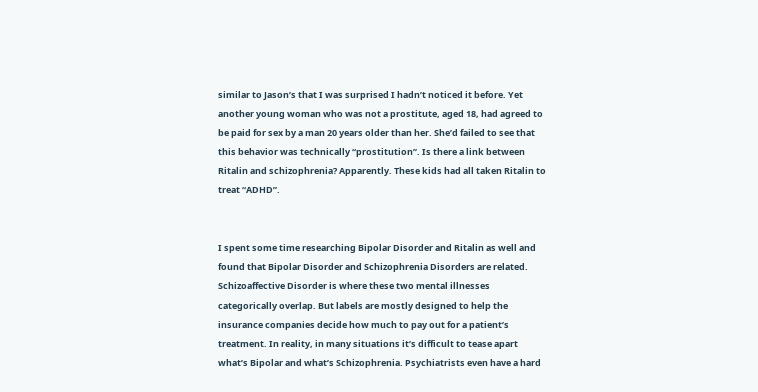similar to Jason’s that I was surprised I hadn’t noticed it before. Yet another young woman who was not a prostitute, aged 18, had agreed to be paid for sex by a man 20 years older than her. She’d failed to see that this behavior was technically “prostitution”. Is there a link between Ritalin and schizophrenia? Apparently. These kids had all taken Ritalin to treat “ADHD”.


I spent some time researching Bipolar Disorder and Ritalin as well and found that Bipolar Disorder and Schizophrenia Disorders are related. Schizoaffective Disorder is where these two mental illnesses categorically overlap. But labels are mostly designed to help the insurance companies decide how much to pay out for a patient’s treatment. In reality, in many situations it’s difficult to tease apart what’s Bipolar and what’s Schizophrenia. Psychiatrists even have a hard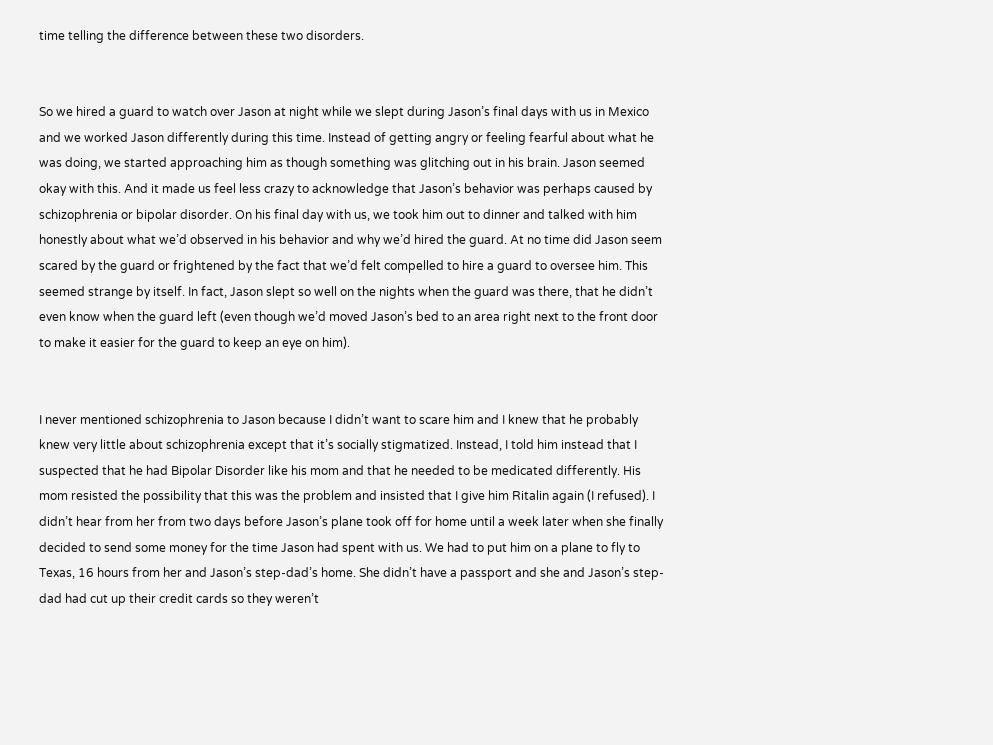time telling the difference between these two disorders.


So we hired a guard to watch over Jason at night while we slept during Jason’s final days with us in Mexico and we worked Jason differently during this time. Instead of getting angry or feeling fearful about what he was doing, we started approaching him as though something was glitching out in his brain. Jason seemed okay with this. And it made us feel less crazy to acknowledge that Jason’s behavior was perhaps caused by schizophrenia or bipolar disorder. On his final day with us, we took him out to dinner and talked with him honestly about what we’d observed in his behavior and why we’d hired the guard. At no time did Jason seem scared by the guard or frightened by the fact that we’d felt compelled to hire a guard to oversee him. This seemed strange by itself. In fact, Jason slept so well on the nights when the guard was there, that he didn’t even know when the guard left (even though we’d moved Jason’s bed to an area right next to the front door to make it easier for the guard to keep an eye on him).


I never mentioned schizophrenia to Jason because I didn’t want to scare him and I knew that he probably knew very little about schizophrenia except that it’s socially stigmatized. Instead, I told him instead that I suspected that he had Bipolar Disorder like his mom and that he needed to be medicated differently. His mom resisted the possibility that this was the problem and insisted that I give him Ritalin again (I refused). I didn’t hear from her from two days before Jason’s plane took off for home until a week later when she finally decided to send some money for the time Jason had spent with us. We had to put him on a plane to fly to Texas, 16 hours from her and Jason’s step-dad’s home. She didn’t have a passport and she and Jason’s step-dad had cut up their credit cards so they weren’t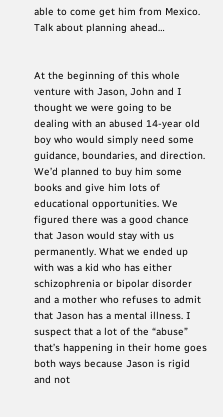able to come get him from Mexico. Talk about planning ahead…


At the beginning of this whole venture with Jason, John and I thought we were going to be dealing with an abused 14-year old boy who would simply need some guidance, boundaries, and direction. We’d planned to buy him some books and give him lots of educational opportunities. We figured there was a good chance that Jason would stay with us permanently. What we ended up with was a kid who has either schizophrenia or bipolar disorder and a mother who refuses to admit that Jason has a mental illness. I suspect that a lot of the “abuse” that’s happening in their home goes both ways because Jason is rigid and not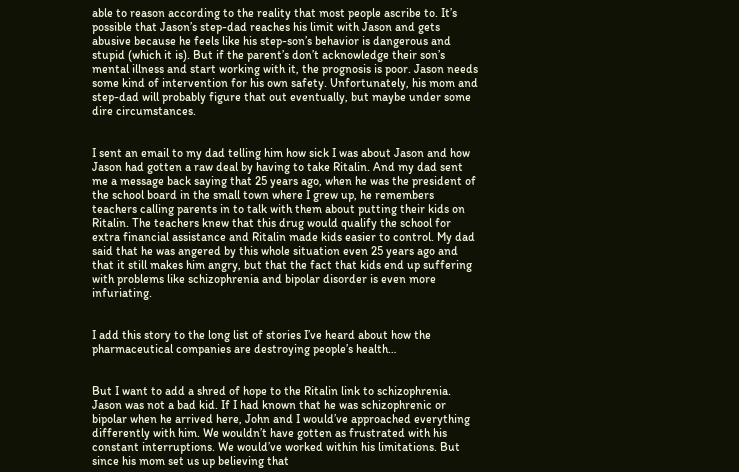able to reason according to the reality that most people ascribe to. It’s possible that Jason’s step-dad reaches his limit with Jason and gets abusive because he feels like his step-son’s behavior is dangerous and stupid (which it is). But if the parent’s don’t acknowledge their son’s mental illness and start working with it, the prognosis is poor. Jason needs some kind of intervention for his own safety. Unfortunately, his mom and step-dad will probably figure that out eventually, but maybe under some dire circumstances.


I sent an email to my dad telling him how sick I was about Jason and how Jason had gotten a raw deal by having to take Ritalin. And my dad sent me a message back saying that 25 years ago, when he was the president of the school board in the small town where I grew up, he remembers teachers calling parents in to talk with them about putting their kids on Ritalin. The teachers knew that this drug would qualify the school for extra financial assistance and Ritalin made kids easier to control. My dad said that he was angered by this whole situation even 25 years ago and that it still makes him angry, but that the fact that kids end up suffering with problems like schizophrenia and bipolar disorder is even more infuriating.


I add this story to the long list of stories I’ve heard about how the pharmaceutical companies are destroying people’s health…


But I want to add a shred of hope to the Ritalin link to schizophrenia. Jason was not a bad kid. If I had known that he was schizophrenic or bipolar when he arrived here, John and I would’ve approached everything differently with him. We wouldn’t have gotten as frustrated with his constant interruptions. We would’ve worked within his limitations. But since his mom set us up believing that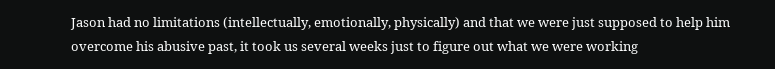Jason had no limitations (intellectually, emotionally, physically) and that we were just supposed to help him overcome his abusive past, it took us several weeks just to figure out what we were working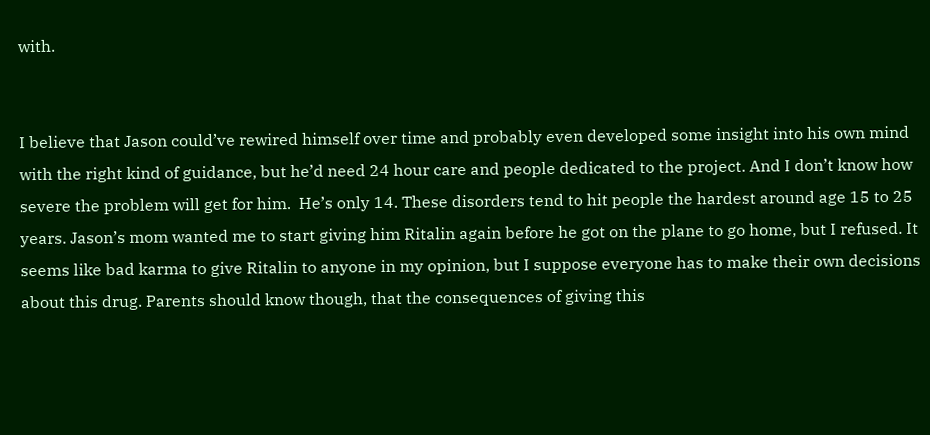with.


I believe that Jason could’ve rewired himself over time and probably even developed some insight into his own mind with the right kind of guidance, but he’d need 24 hour care and people dedicated to the project. And I don’t know how severe the problem will get for him.  He’s only 14. These disorders tend to hit people the hardest around age 15 to 25 years. Jason’s mom wanted me to start giving him Ritalin again before he got on the plane to go home, but I refused. It seems like bad karma to give Ritalin to anyone in my opinion, but I suppose everyone has to make their own decisions about this drug. Parents should know though, that the consequences of giving this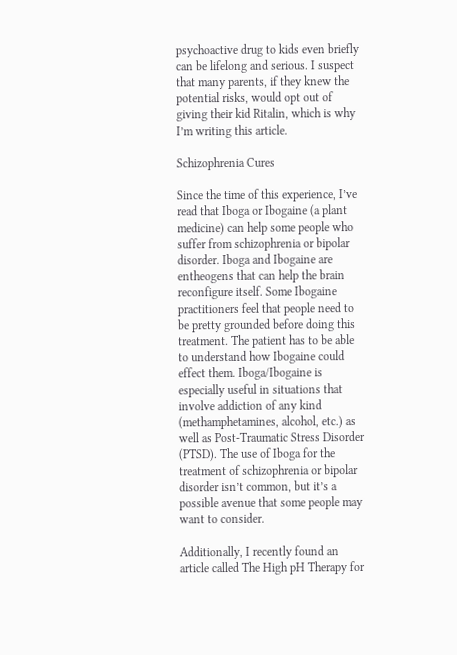psychoactive drug to kids even briefly can be lifelong and serious. I suspect that many parents, if they knew the potential risks, would opt out of giving their kid Ritalin, which is why I’m writing this article.

Schizophrenia Cures

Since the time of this experience, I’ve read that Iboga or Ibogaine (a plant medicine) can help some people who suffer from schizophrenia or bipolar disorder. Iboga and Ibogaine are entheogens that can help the brain reconfigure itself. Some Ibogaine practitioners feel that people need to be pretty grounded before doing this treatment. The patient has to be able to understand how Ibogaine could effect them. Iboga/Ibogaine is especially useful in situations that involve addiction of any kind (methamphetamines, alcohol, etc.) as well as Post-Traumatic Stress Disorder (PTSD). The use of Iboga for the treatment of schizophrenia or bipolar disorder isn’t common, but it’s a possible avenue that some people may want to consider.

Additionally, I recently found an article called The High pH Therapy for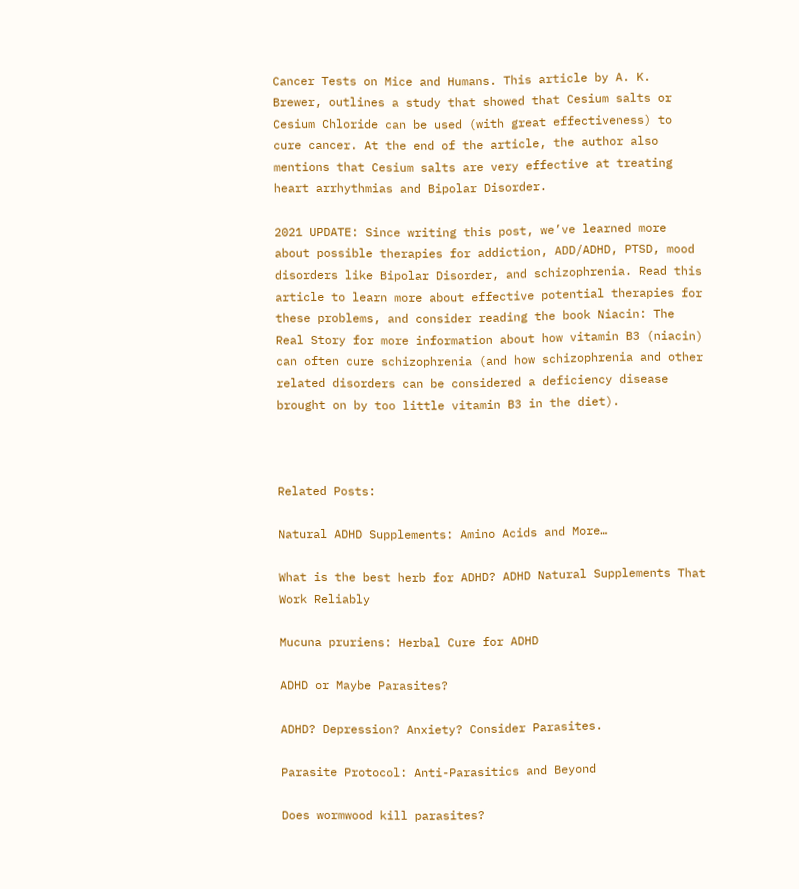Cancer Tests on Mice and Humans. This article by A. K. Brewer, outlines a study that showed that Cesium salts or Cesium Chloride can be used (with great effectiveness) to cure cancer. At the end of the article, the author also mentions that Cesium salts are very effective at treating heart arrhythmias and Bipolar Disorder.

2021 UPDATE: Since writing this post, we’ve learned more about possible therapies for addiction, ADD/ADHD, PTSD, mood disorders like Bipolar Disorder, and schizophrenia. Read this article to learn more about effective potential therapies for these problems, and consider reading the book Niacin: The Real Story for more information about how vitamin B3 (niacin) can often cure schizophrenia (and how schizophrenia and other related disorders can be considered a deficiency disease brought on by too little vitamin B3 in the diet).



Related Posts:

Natural ADHD Supplements: Amino Acids and More…

What is the best herb for ADHD? ADHD Natural Supplements That Work Reliably

Mucuna pruriens: Herbal Cure for ADHD

ADHD or Maybe Parasites?

ADHD? Depression? Anxiety? Consider Parasites.

Parasite Protocol: Anti-Parasitics and Beyond

Does wormwood kill parasites?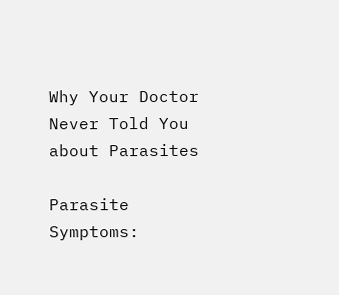Why Your Doctor Never Told You about Parasites

Parasite Symptoms: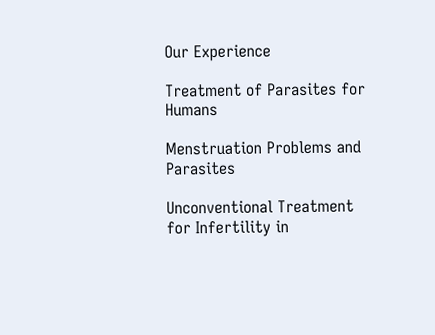Our Experience

Treatment of Parasites for Humans

Menstruation Problems and Parasites

Unconventional Treatment for Infertility in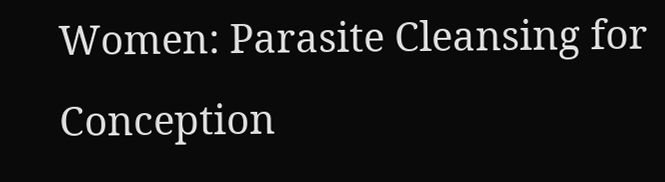Women: Parasite Cleansing for Conception